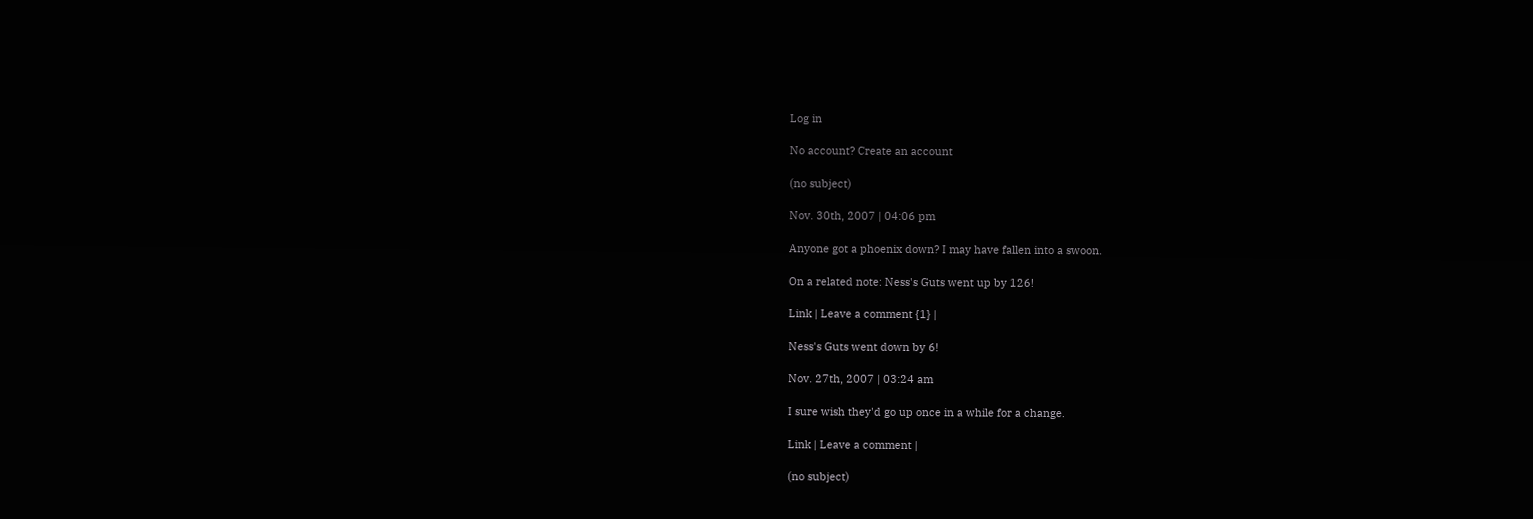Log in

No account? Create an account

(no subject)

Nov. 30th, 2007 | 04:06 pm

Anyone got a phoenix down? I may have fallen into a swoon.

On a related note: Ness's Guts went up by 126!

Link | Leave a comment {1} |

Ness's Guts went down by 6!

Nov. 27th, 2007 | 03:24 am

I sure wish they'd go up once in a while for a change.

Link | Leave a comment |

(no subject)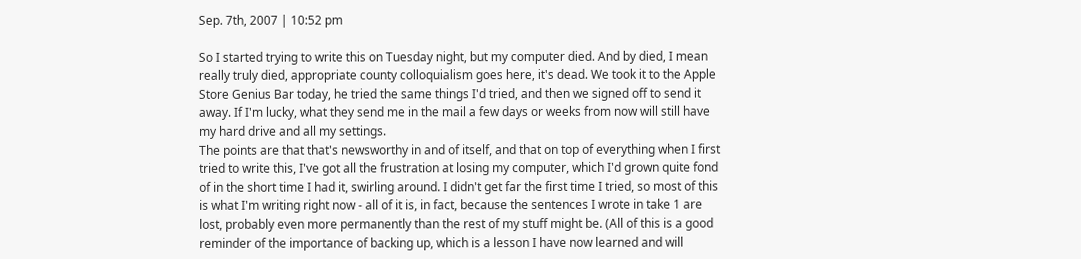Sep. 7th, 2007 | 10:52 pm

So I started trying to write this on Tuesday night, but my computer died. And by died, I mean really truly died, appropriate county colloquialism goes here, it's dead. We took it to the Apple Store Genius Bar today, he tried the same things I'd tried, and then we signed off to send it away. If I'm lucky, what they send me in the mail a few days or weeks from now will still have my hard drive and all my settings.
The points are that that's newsworthy in and of itself, and that on top of everything when I first tried to write this, I've got all the frustration at losing my computer, which I'd grown quite fond of in the short time I had it, swirling around. I didn't get far the first time I tried, so most of this is what I'm writing right now - all of it is, in fact, because the sentences I wrote in take 1 are lost, probably even more permanently than the rest of my stuff might be. (All of this is a good reminder of the importance of backing up, which is a lesson I have now learned and will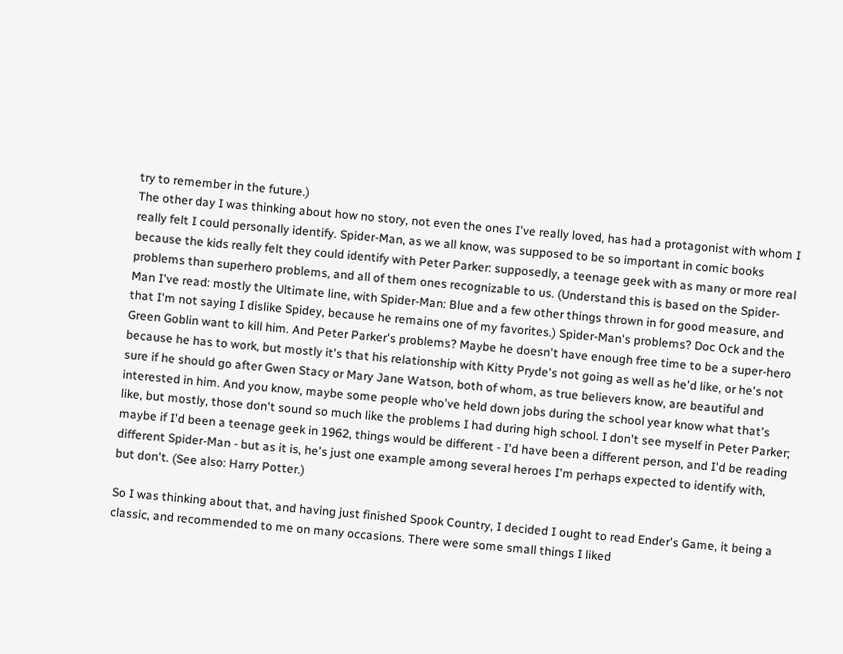try to remember in the future.)
The other day I was thinking about how no story, not even the ones I've really loved, has had a protagonist with whom I really felt I could personally identify. Spider-Man, as we all know, was supposed to be so important in comic books because the kids really felt they could identify with Peter Parker: supposedly, a teenage geek with as many or more real problems than superhero problems, and all of them ones recognizable to us. (Understand this is based on the Spider-Man I've read: mostly the Ultimate line, with Spider-Man: Blue and a few other things thrown in for good measure, and that I'm not saying I dislike Spidey, because he remains one of my favorites.) Spider-Man's problems? Doc Ock and the Green Goblin want to kill him. And Peter Parker's problems? Maybe he doesn't have enough free time to be a super-hero because he has to work, but mostly it's that his relationship with Kitty Pryde's not going as well as he'd like, or he's not sure if he should go after Gwen Stacy or Mary Jane Watson, both of whom, as true believers know, are beautiful and interested in him. And you know, maybe some people who've held down jobs during the school year know what that's like, but mostly, those don't sound so much like the problems I had during high school. I don't see myself in Peter Parker; maybe if I'd been a teenage geek in 1962, things would be different - I'd have been a different person, and I'd be reading different Spider-Man - but as it is, he's just one example among several heroes I'm perhaps expected to identify with, but don't. (See also: Harry Potter.)

So I was thinking about that, and having just finished Spook Country, I decided I ought to read Ender's Game, it being a classic, and recommended to me on many occasions. There were some small things I liked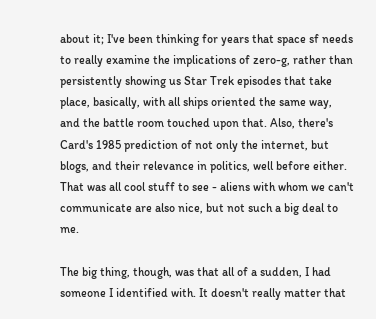about it; I've been thinking for years that space sf needs to really examine the implications of zero-g, rather than persistently showing us Star Trek episodes that take place, basically, with all ships oriented the same way, and the battle room touched upon that. Also, there's Card's 1985 prediction of not only the internet, but blogs, and their relevance in politics, well before either. That was all cool stuff to see - aliens with whom we can't communicate are also nice, but not such a big deal to me.

The big thing, though, was that all of a sudden, I had someone I identified with. It doesn't really matter that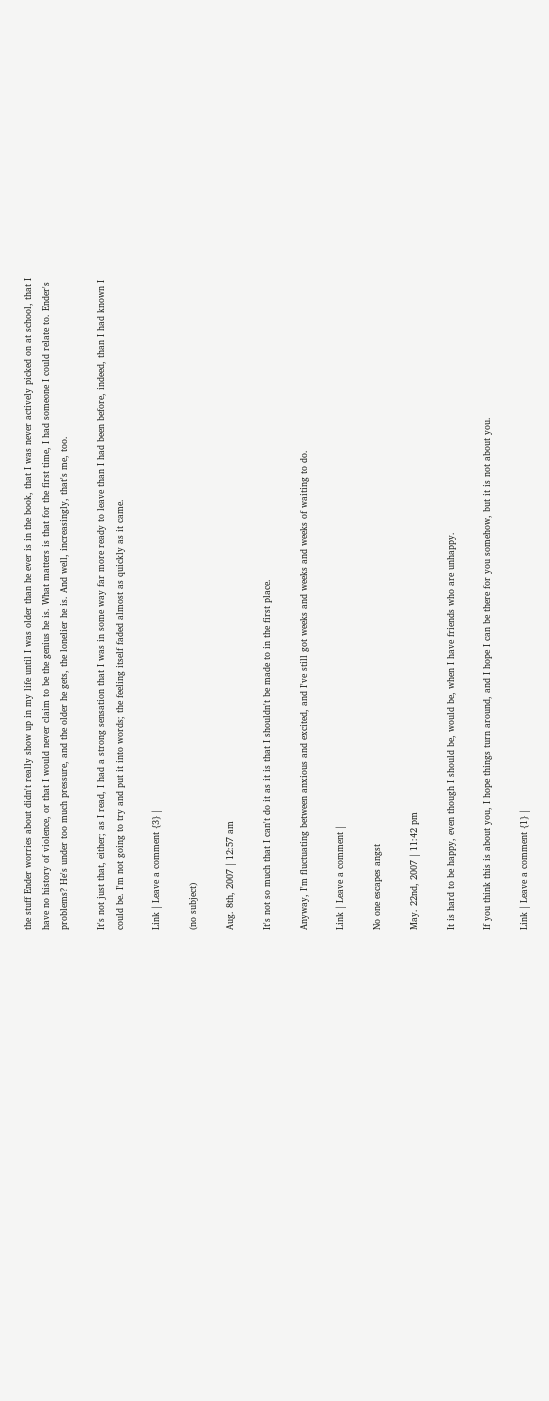the stuff Ender worries about didn't really show up in my life until I was older than he ever is in the book, that I was never actively picked on at school, that I have no history of violence, or that I would never claim to be the genius he is. What matters is that for the first time, I had someone I could relate to. Ender's problems? He's under too much pressure, and the older he gets, the lonelier he is. And well, increasingly, that's me, too.

It's not just that, either; as I read, I had a strong sensation that I was in some way far more ready to leave than I had been before, indeed, than I had known I could be. I'm not going to try and put it into words; the feeling itself faded almost as quickly as it came.

Link | Leave a comment {3} |

(no subject)

Aug. 8th, 2007 | 12:57 am

It's not so much that I can't do it as it is that I shouldn't be made to in the first place.

Anyway, I'm fluctuating between anxious and excited, and I've still got weeks and weeks and weeks of waiting to do.

Link | Leave a comment |

No one escapes angst

May. 22nd, 2007 | 11:42 pm

It is hard to be happy, even though I should be, would be, when I have friends who are unhappy.

If you think this is about you, I hope things turn around, and I hope I can be there for you somehow, but it is not about you.

Link | Leave a comment {1} |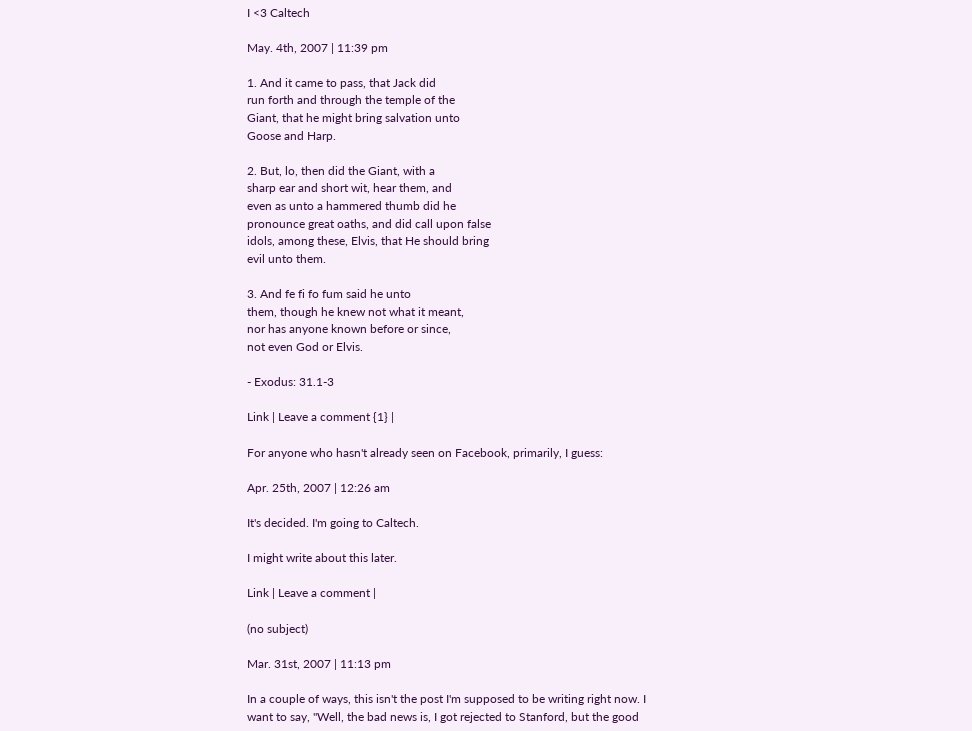I <3 Caltech

May. 4th, 2007 | 11:39 pm

1. And it came to pass, that Jack did
run forth and through the temple of the
Giant, that he might bring salvation unto
Goose and Harp.

2. But, lo, then did the Giant, with a
sharp ear and short wit, hear them, and
even as unto a hammered thumb did he
pronounce great oaths, and did call upon false
idols, among these, Elvis, that He should bring
evil unto them.

3. And fe fi fo fum said he unto
them, though he knew not what it meant,
nor has anyone known before or since,
not even God or Elvis.

- Exodus: 31.1-3

Link | Leave a comment {1} |

For anyone who hasn't already seen on Facebook, primarily, I guess:

Apr. 25th, 2007 | 12:26 am

It's decided. I'm going to Caltech.

I might write about this later.

Link | Leave a comment |

(no subject)

Mar. 31st, 2007 | 11:13 pm

In a couple of ways, this isn't the post I'm supposed to be writing right now. I want to say, "Well, the bad news is, I got rejected to Stanford, but the good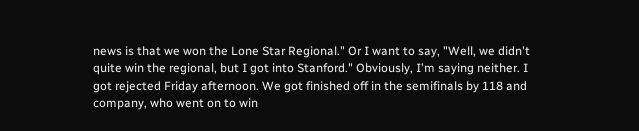news is that we won the Lone Star Regional." Or I want to say, "Well, we didn't quite win the regional, but I got into Stanford." Obviously, I'm saying neither. I got rejected Friday afternoon. We got finished off in the semifinals by 118 and company, who went on to win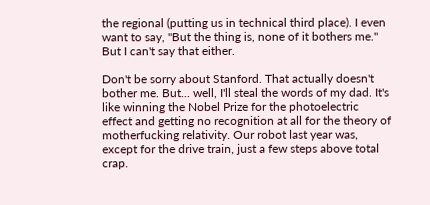the regional (putting us in technical third place). I even want to say, "But the thing is, none of it bothers me." But I can't say that either.

Don't be sorry about Stanford. That actually doesn't bother me. But... well, I'll steal the words of my dad. It's like winning the Nobel Prize for the photoelectric effect and getting no recognition at all for the theory of motherfucking relativity. Our robot last year was, except for the drive train, just a few steps above total crap.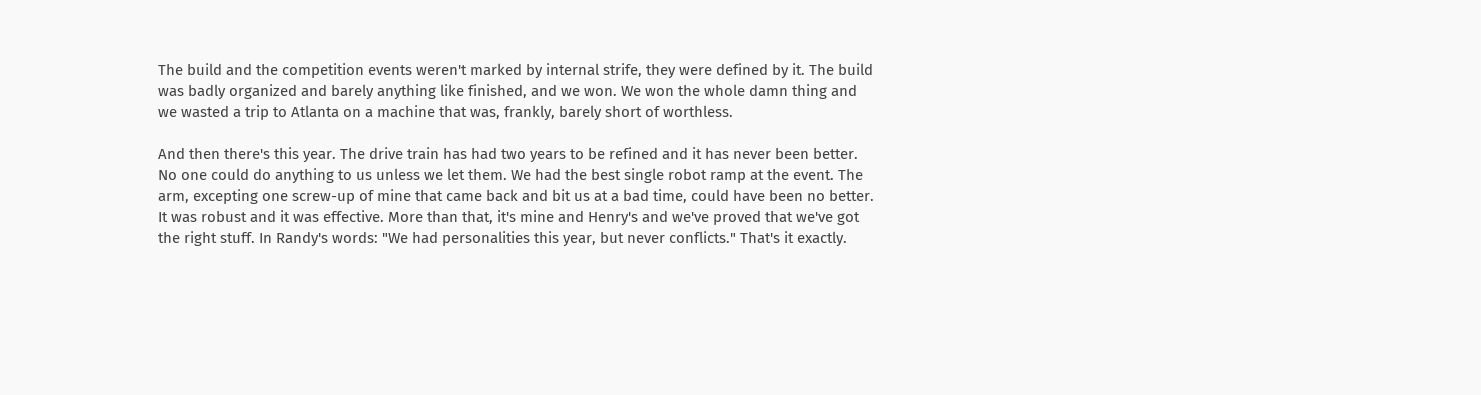The build and the competition events weren't marked by internal strife, they were defined by it. The build was badly organized and barely anything like finished, and we won. We won the whole damn thing and we wasted a trip to Atlanta on a machine that was, frankly, barely short of worthless.

And then there's this year. The drive train has had two years to be refined and it has never been better. No one could do anything to us unless we let them. We had the best single robot ramp at the event. The arm, excepting one screw-up of mine that came back and bit us at a bad time, could have been no better. It was robust and it was effective. More than that, it's mine and Henry's and we've proved that we've got the right stuff. In Randy's words: "We had personalities this year, but never conflicts." That's it exactly.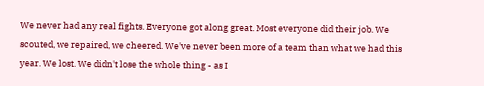We never had any real fights. Everyone got along great. Most everyone did their job. We scouted, we repaired, we cheered. We've never been more of a team than what we had this year. We lost. We didn't lose the whole thing - as I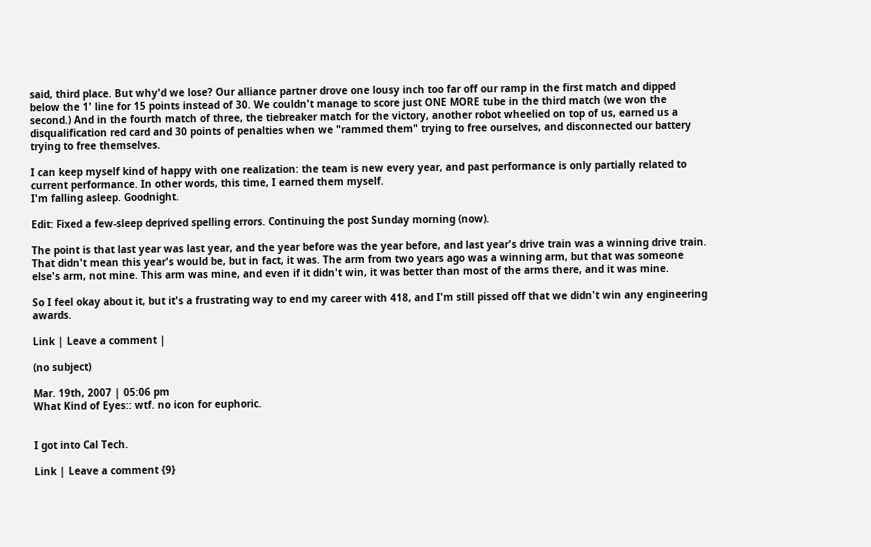said, third place. But why'd we lose? Our alliance partner drove one lousy inch too far off our ramp in the first match and dipped below the 1' line for 15 points instead of 30. We couldn't manage to score just ONE MORE tube in the third match (we won the second.) And in the fourth match of three, the tiebreaker match for the victory, another robot wheelied on top of us, earned us a disqualification red card and 30 points of penalties when we "rammed them" trying to free ourselves, and disconnected our battery trying to free themselves.

I can keep myself kind of happy with one realization: the team is new every year, and past performance is only partially related to current performance. In other words, this time, I earned them myself.
I'm falling asleep. Goodnight.

Edit: Fixed a few-sleep deprived spelling errors. Continuing the post Sunday morning (now).

The point is that last year was last year, and the year before was the year before, and last year's drive train was a winning drive train. That didn't mean this year's would be, but in fact, it was. The arm from two years ago was a winning arm, but that was someone else's arm, not mine. This arm was mine, and even if it didn't win, it was better than most of the arms there, and it was mine.

So I feel okay about it, but it's a frustrating way to end my career with 418, and I'm still pissed off that we didn't win any engineering awards.

Link | Leave a comment |

(no subject)

Mar. 19th, 2007 | 05:06 pm
What Kind of Eyes:: wtf. no icon for euphoric.


I got into Cal Tech.

Link | Leave a comment {9}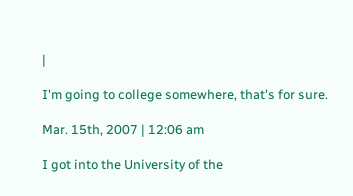|

I'm going to college somewhere, that's for sure.

Mar. 15th, 2007 | 12:06 am

I got into the University of the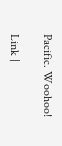Pacific. Woohoo!

Link |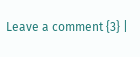Leave a comment {3} |